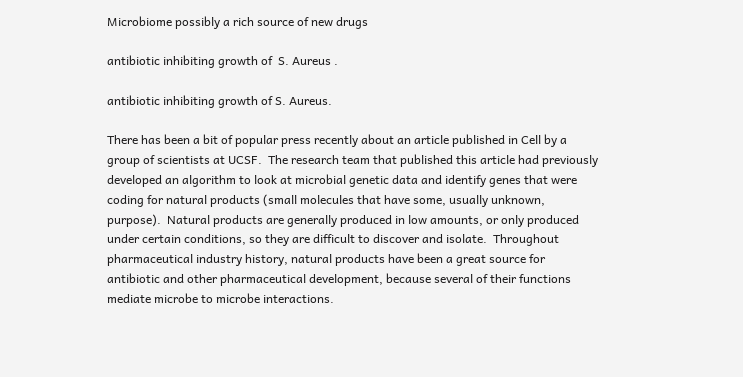Microbiome possibly a rich source of new drugs

antibiotic inhibiting growth of  S. Aureus .

antibiotic inhibiting growth of S. Aureus.

There has been a bit of popular press recently about an article published in Cell by a group of scientists at UCSF.  The research team that published this article had previously developed an algorithm to look at microbial genetic data and identify genes that were coding for natural products (small molecules that have some, usually unknown, purpose).  Natural products are generally produced in low amounts, or only produced under certain conditions, so they are difficult to discover and isolate.  Throughout pharmaceutical industry history, natural products have been a great source for antibiotic and other pharmaceutical development, because several of their functions mediate microbe to microbe interactions.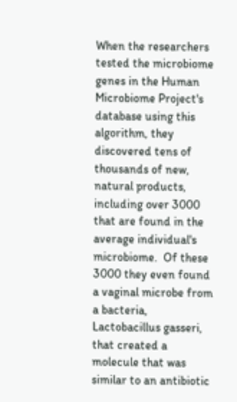When the researchers tested the microbiome genes in the Human Microbiome Project's database using this algorithm, they discovered tens of thousands of new, natural products, including over 3000 that are found in the average individual's microbiome.  Of these 3000 they even found a vaginal microbe from a bacteria, Lactobacillus gasseri, that created a molecule that was similar to an antibiotic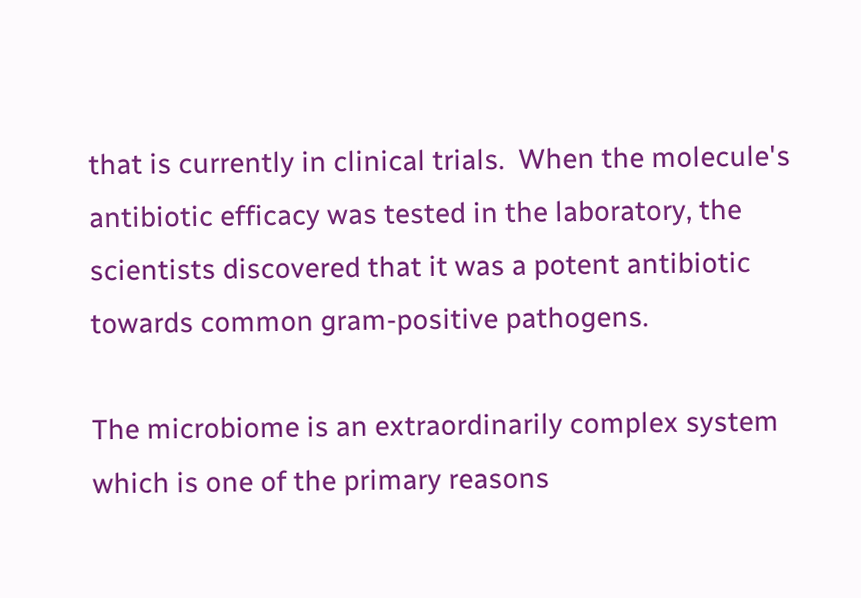that is currently in clinical trials.  When the molecule's antibiotic efficacy was tested in the laboratory, the scientists discovered that it was a potent antibiotic towards common gram-positive pathogens.

The microbiome is an extraordinarily complex system which is one of the primary reasons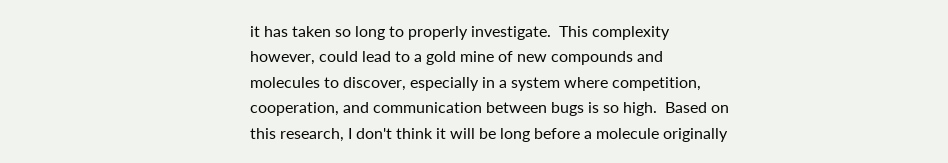it has taken so long to properly investigate.  This complexity however, could lead to a gold mine of new compounds and molecules to discover, especially in a system where competition, cooperation, and communication between bugs is so high.  Based on this research, I don't think it will be long before a molecule originally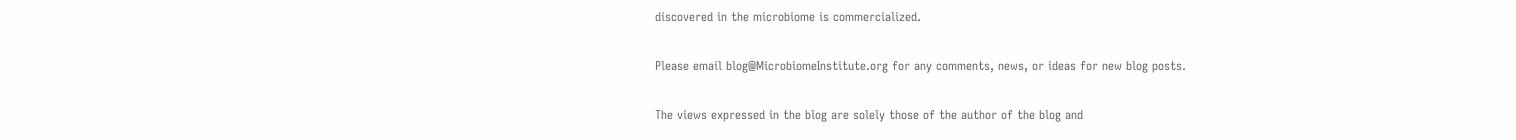discovered in the microbiome is commercialized.

Please email blog@MicrobiomeInstitute.org for any comments, news, or ideas for new blog posts.

The views expressed in the blog are solely those of the author of the blog and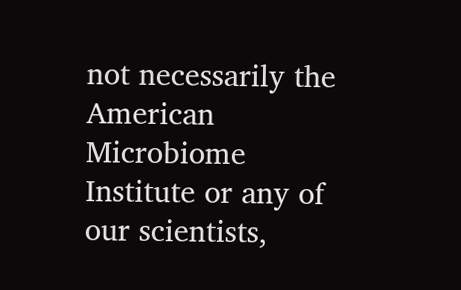not necessarily the American Microbiome Institute or any of our scientists,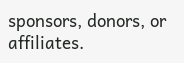sponsors, donors, or affiliates.